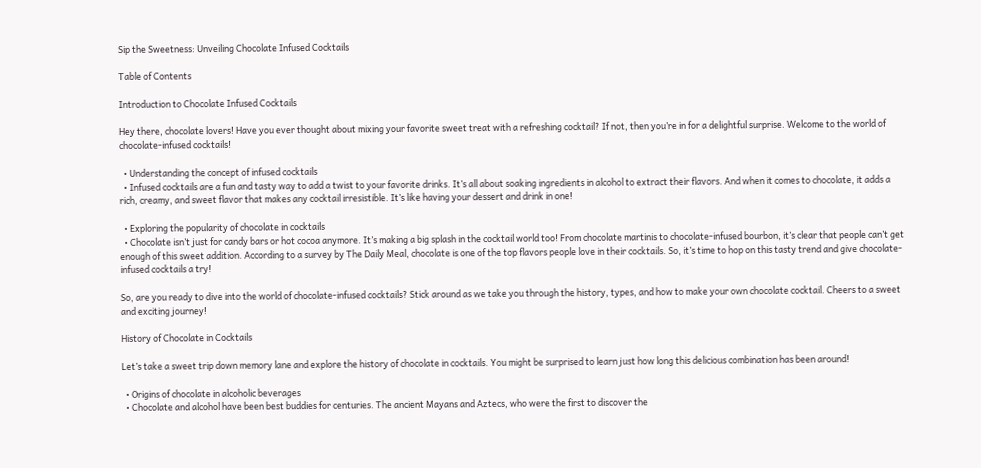Sip the Sweetness: Unveiling Chocolate Infused Cocktails

Table of Contents

Introduction to Chocolate Infused Cocktails

Hey there, chocolate lovers! Have you ever thought about mixing your favorite sweet treat with a refreshing cocktail? If not, then you’re in for a delightful surprise. Welcome to the world of chocolate-infused cocktails!

  • Understanding the concept of infused cocktails
  • Infused cocktails are a fun and tasty way to add a twist to your favorite drinks. It’s all about soaking ingredients in alcohol to extract their flavors. And when it comes to chocolate, it adds a rich, creamy, and sweet flavor that makes any cocktail irresistible. It’s like having your dessert and drink in one!

  • Exploring the popularity of chocolate in cocktails
  • Chocolate isn’t just for candy bars or hot cocoa anymore. It’s making a big splash in the cocktail world too! From chocolate martinis to chocolate-infused bourbon, it’s clear that people can’t get enough of this sweet addition. According to a survey by The Daily Meal, chocolate is one of the top flavors people love in their cocktails. So, it’s time to hop on this tasty trend and give chocolate-infused cocktails a try!

So, are you ready to dive into the world of chocolate-infused cocktails? Stick around as we take you through the history, types, and how to make your own chocolate cocktail. Cheers to a sweet and exciting journey!

History of Chocolate in Cocktails

Let’s take a sweet trip down memory lane and explore the history of chocolate in cocktails. You might be surprised to learn just how long this delicious combination has been around!

  • Origins of chocolate in alcoholic beverages
  • Chocolate and alcohol have been best buddies for centuries. The ancient Mayans and Aztecs, who were the first to discover the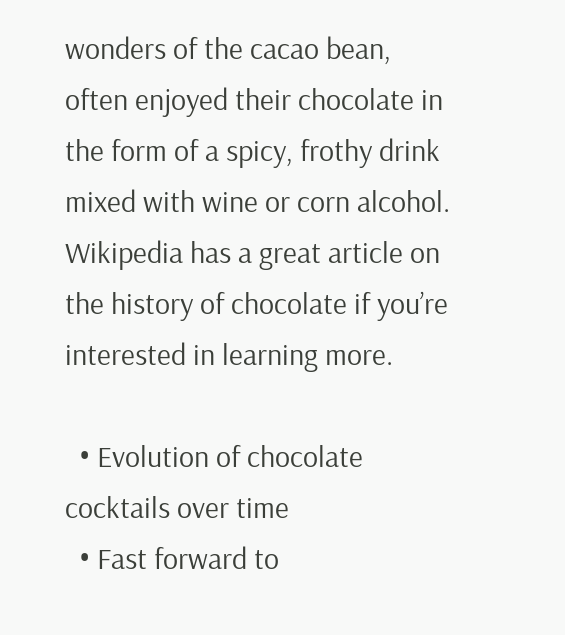wonders of the cacao bean, often enjoyed their chocolate in the form of a spicy, frothy drink mixed with wine or corn alcohol. Wikipedia has a great article on the history of chocolate if you’re interested in learning more.

  • Evolution of chocolate cocktails over time
  • Fast forward to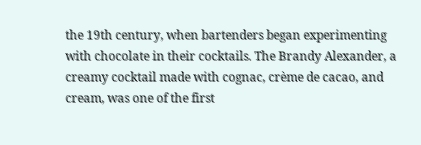the 19th century, when bartenders began experimenting with chocolate in their cocktails. The Brandy Alexander, a creamy cocktail made with cognac, crème de cacao, and cream, was one of the first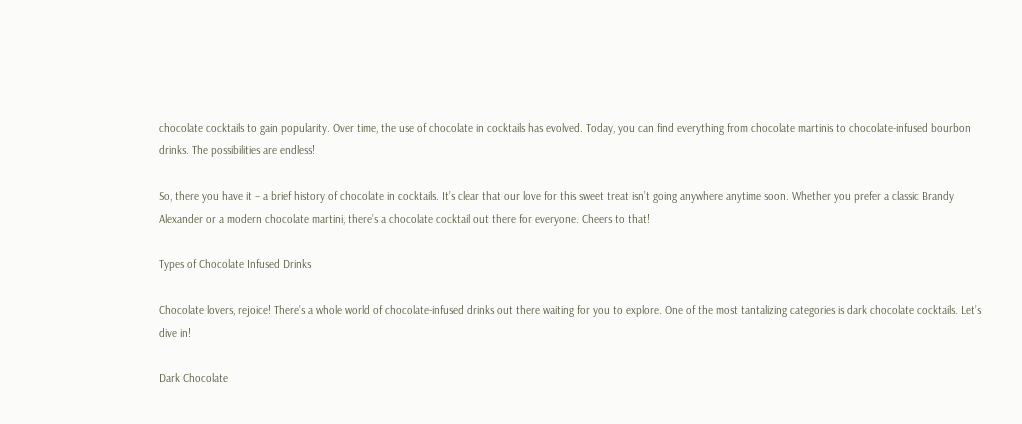chocolate cocktails to gain popularity. Over time, the use of chocolate in cocktails has evolved. Today, you can find everything from chocolate martinis to chocolate-infused bourbon drinks. The possibilities are endless!

So, there you have it – a brief history of chocolate in cocktails. It’s clear that our love for this sweet treat isn’t going anywhere anytime soon. Whether you prefer a classic Brandy Alexander or a modern chocolate martini, there’s a chocolate cocktail out there for everyone. Cheers to that!

Types of Chocolate Infused Drinks

Chocolate lovers, rejoice! There’s a whole world of chocolate-infused drinks out there waiting for you to explore. One of the most tantalizing categories is dark chocolate cocktails. Let’s dive in!

Dark Chocolate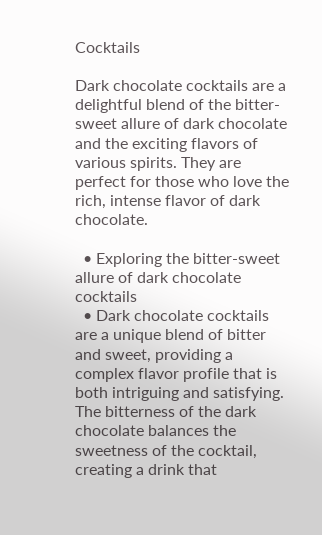Cocktails

Dark chocolate cocktails are a delightful blend of the bitter-sweet allure of dark chocolate and the exciting flavors of various spirits. They are perfect for those who love the rich, intense flavor of dark chocolate.

  • Exploring the bitter-sweet allure of dark chocolate cocktails
  • Dark chocolate cocktails are a unique blend of bitter and sweet, providing a complex flavor profile that is both intriguing and satisfying. The bitterness of the dark chocolate balances the sweetness of the cocktail, creating a drink that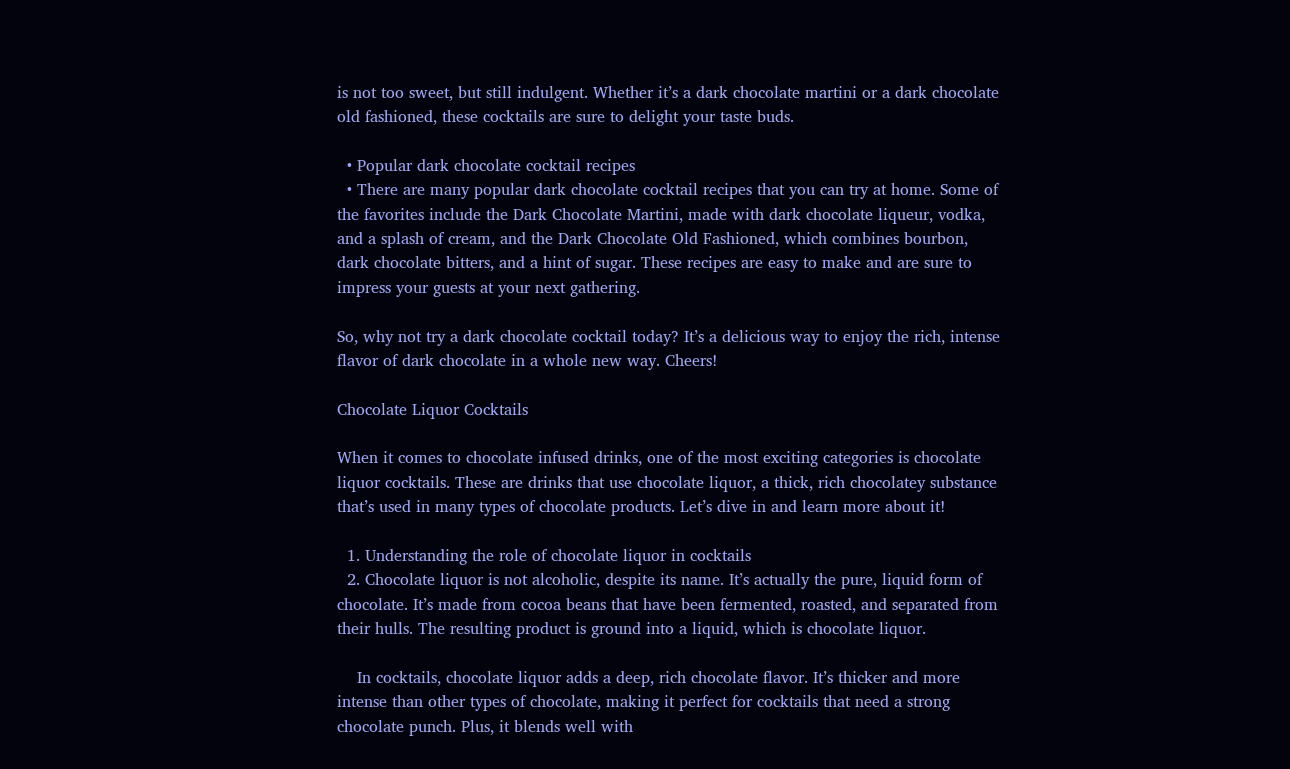is not too sweet, but still indulgent. Whether it’s a dark chocolate martini or a dark chocolate old fashioned, these cocktails are sure to delight your taste buds.

  • Popular dark chocolate cocktail recipes
  • There are many popular dark chocolate cocktail recipes that you can try at home. Some of the favorites include the Dark Chocolate Martini, made with dark chocolate liqueur, vodka, and a splash of cream, and the Dark Chocolate Old Fashioned, which combines bourbon, dark chocolate bitters, and a hint of sugar. These recipes are easy to make and are sure to impress your guests at your next gathering.

So, why not try a dark chocolate cocktail today? It’s a delicious way to enjoy the rich, intense flavor of dark chocolate in a whole new way. Cheers!

Chocolate Liquor Cocktails

When it comes to chocolate infused drinks, one of the most exciting categories is chocolate liquor cocktails. These are drinks that use chocolate liquor, a thick, rich chocolatey substance that’s used in many types of chocolate products. Let’s dive in and learn more about it!

  1. Understanding the role of chocolate liquor in cocktails
  2. Chocolate liquor is not alcoholic, despite its name. It’s actually the pure, liquid form of chocolate. It’s made from cocoa beans that have been fermented, roasted, and separated from their hulls. The resulting product is ground into a liquid, which is chocolate liquor.

    In cocktails, chocolate liquor adds a deep, rich chocolate flavor. It’s thicker and more intense than other types of chocolate, making it perfect for cocktails that need a strong chocolate punch. Plus, it blends well with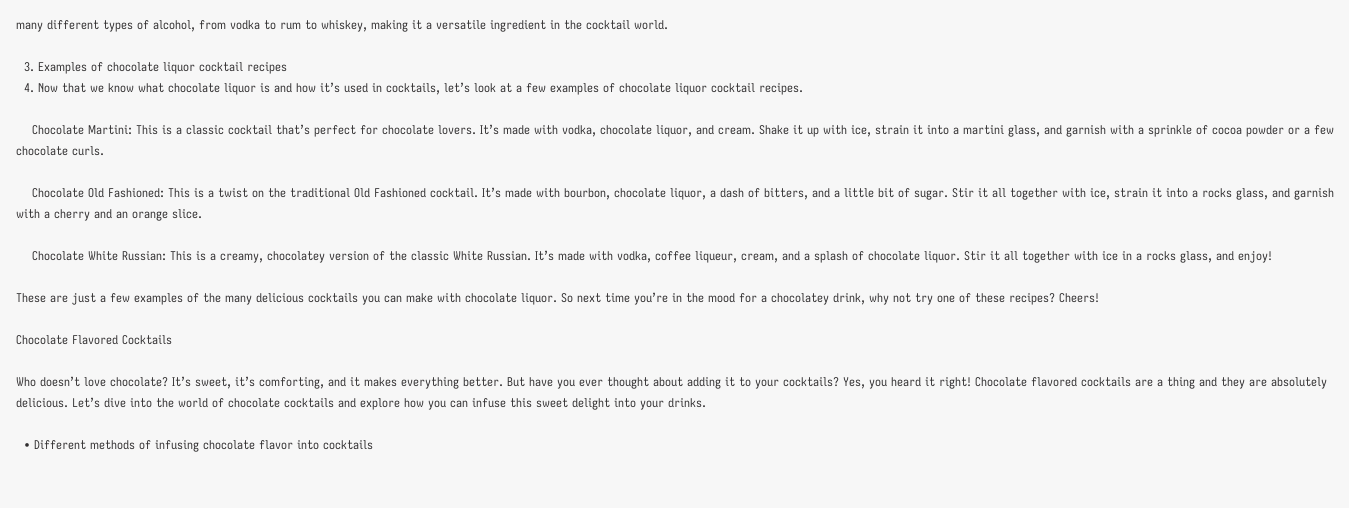many different types of alcohol, from vodka to rum to whiskey, making it a versatile ingredient in the cocktail world.

  3. Examples of chocolate liquor cocktail recipes
  4. Now that we know what chocolate liquor is and how it’s used in cocktails, let’s look at a few examples of chocolate liquor cocktail recipes.

    Chocolate Martini: This is a classic cocktail that’s perfect for chocolate lovers. It’s made with vodka, chocolate liquor, and cream. Shake it up with ice, strain it into a martini glass, and garnish with a sprinkle of cocoa powder or a few chocolate curls.

    Chocolate Old Fashioned: This is a twist on the traditional Old Fashioned cocktail. It’s made with bourbon, chocolate liquor, a dash of bitters, and a little bit of sugar. Stir it all together with ice, strain it into a rocks glass, and garnish with a cherry and an orange slice.

    Chocolate White Russian: This is a creamy, chocolatey version of the classic White Russian. It’s made with vodka, coffee liqueur, cream, and a splash of chocolate liquor. Stir it all together with ice in a rocks glass, and enjoy!

These are just a few examples of the many delicious cocktails you can make with chocolate liquor. So next time you’re in the mood for a chocolatey drink, why not try one of these recipes? Cheers!

Chocolate Flavored Cocktails

Who doesn’t love chocolate? It’s sweet, it’s comforting, and it makes everything better. But have you ever thought about adding it to your cocktails? Yes, you heard it right! Chocolate flavored cocktails are a thing and they are absolutely delicious. Let’s dive into the world of chocolate cocktails and explore how you can infuse this sweet delight into your drinks.

  • Different methods of infusing chocolate flavor into cocktails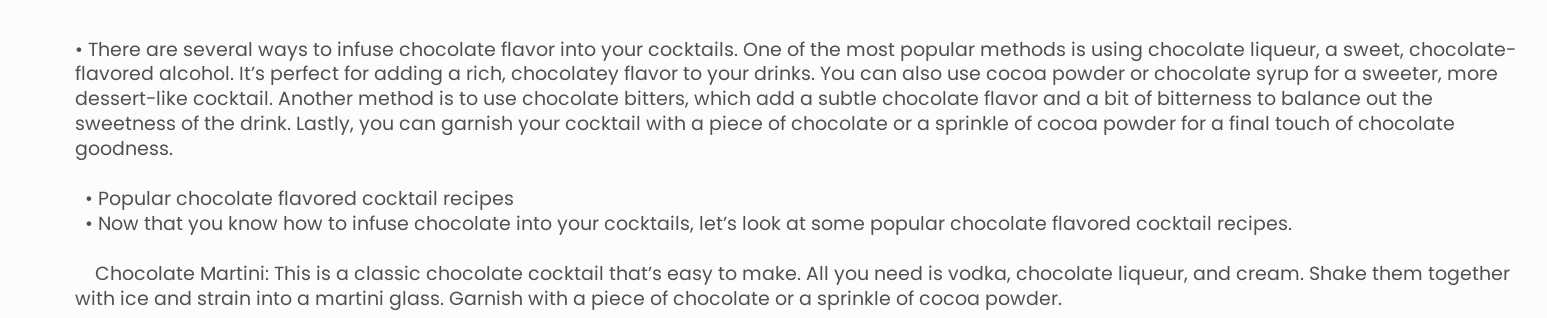• There are several ways to infuse chocolate flavor into your cocktails. One of the most popular methods is using chocolate liqueur, a sweet, chocolate-flavored alcohol. It’s perfect for adding a rich, chocolatey flavor to your drinks. You can also use cocoa powder or chocolate syrup for a sweeter, more dessert-like cocktail. Another method is to use chocolate bitters, which add a subtle chocolate flavor and a bit of bitterness to balance out the sweetness of the drink. Lastly, you can garnish your cocktail with a piece of chocolate or a sprinkle of cocoa powder for a final touch of chocolate goodness.

  • Popular chocolate flavored cocktail recipes
  • Now that you know how to infuse chocolate into your cocktails, let’s look at some popular chocolate flavored cocktail recipes.

    Chocolate Martini: This is a classic chocolate cocktail that’s easy to make. All you need is vodka, chocolate liqueur, and cream. Shake them together with ice and strain into a martini glass. Garnish with a piece of chocolate or a sprinkle of cocoa powder.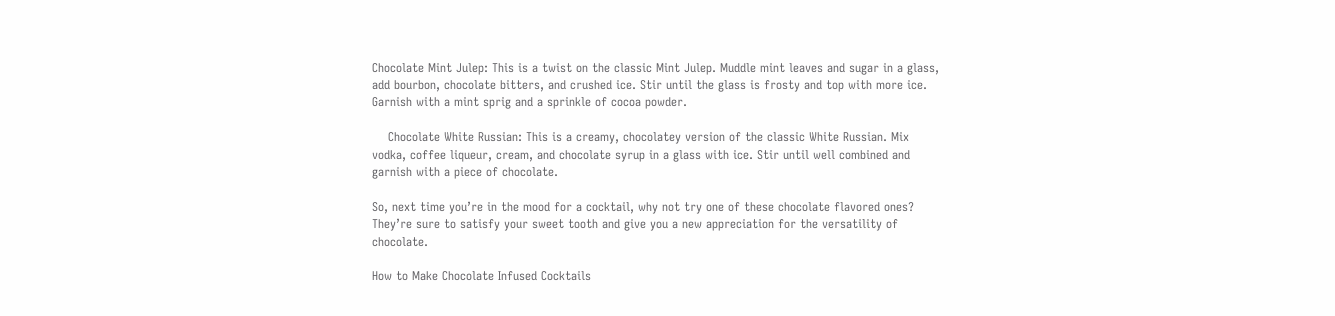Chocolate Mint Julep: This is a twist on the classic Mint Julep. Muddle mint leaves and sugar in a glass, add bourbon, chocolate bitters, and crushed ice. Stir until the glass is frosty and top with more ice. Garnish with a mint sprig and a sprinkle of cocoa powder.

    Chocolate White Russian: This is a creamy, chocolatey version of the classic White Russian. Mix vodka, coffee liqueur, cream, and chocolate syrup in a glass with ice. Stir until well combined and garnish with a piece of chocolate.

So, next time you’re in the mood for a cocktail, why not try one of these chocolate flavored ones? They’re sure to satisfy your sweet tooth and give you a new appreciation for the versatility of chocolate.

How to Make Chocolate Infused Cocktails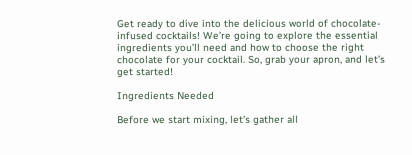Get ready to dive into the delicious world of chocolate-infused cocktails! We’re going to explore the essential ingredients you’ll need and how to choose the right chocolate for your cocktail. So, grab your apron, and let’s get started!

Ingredients Needed

Before we start mixing, let’s gather all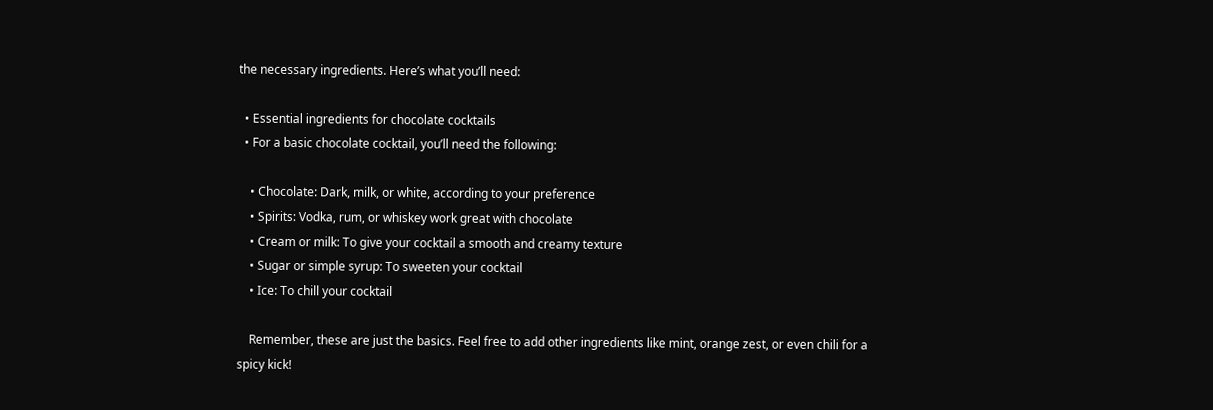the necessary ingredients. Here’s what you’ll need:

  • Essential ingredients for chocolate cocktails
  • For a basic chocolate cocktail, you’ll need the following:

    • Chocolate: Dark, milk, or white, according to your preference
    • Spirits: Vodka, rum, or whiskey work great with chocolate
    • Cream or milk: To give your cocktail a smooth and creamy texture
    • Sugar or simple syrup: To sweeten your cocktail
    • Ice: To chill your cocktail

    Remember, these are just the basics. Feel free to add other ingredients like mint, orange zest, or even chili for a spicy kick!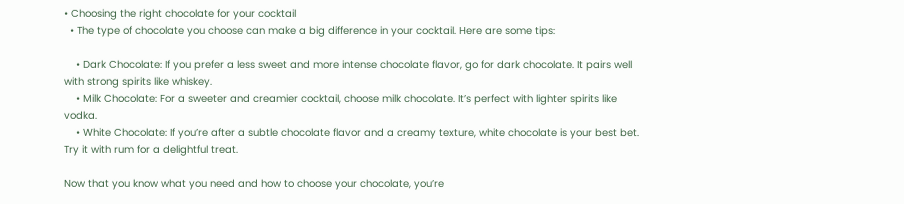• Choosing the right chocolate for your cocktail
  • The type of chocolate you choose can make a big difference in your cocktail. Here are some tips:

    • Dark Chocolate: If you prefer a less sweet and more intense chocolate flavor, go for dark chocolate. It pairs well with strong spirits like whiskey.
    • Milk Chocolate: For a sweeter and creamier cocktail, choose milk chocolate. It’s perfect with lighter spirits like vodka.
    • White Chocolate: If you’re after a subtle chocolate flavor and a creamy texture, white chocolate is your best bet. Try it with rum for a delightful treat.

Now that you know what you need and how to choose your chocolate, you’re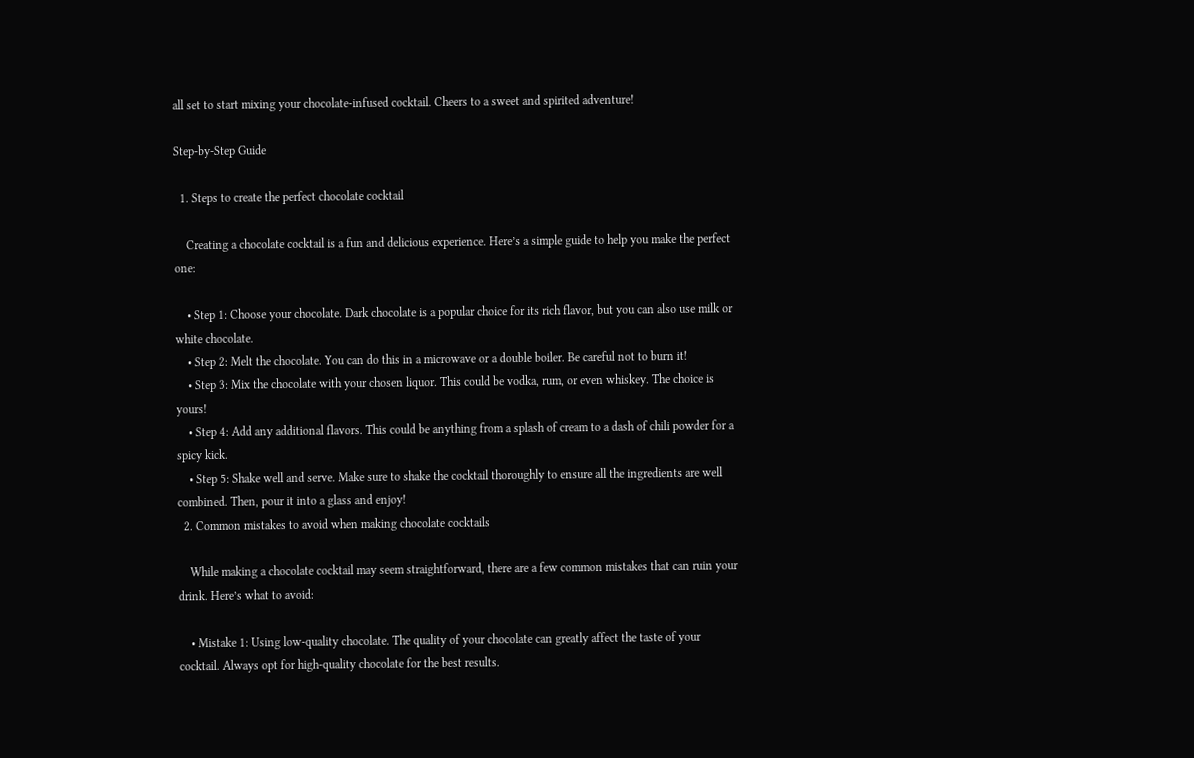all set to start mixing your chocolate-infused cocktail. Cheers to a sweet and spirited adventure!

Step-by-Step Guide

  1. Steps to create the perfect chocolate cocktail

    Creating a chocolate cocktail is a fun and delicious experience. Here’s a simple guide to help you make the perfect one:

    • Step 1: Choose your chocolate. Dark chocolate is a popular choice for its rich flavor, but you can also use milk or white chocolate.
    • Step 2: Melt the chocolate. You can do this in a microwave or a double boiler. Be careful not to burn it!
    • Step 3: Mix the chocolate with your chosen liquor. This could be vodka, rum, or even whiskey. The choice is yours!
    • Step 4: Add any additional flavors. This could be anything from a splash of cream to a dash of chili powder for a spicy kick.
    • Step 5: Shake well and serve. Make sure to shake the cocktail thoroughly to ensure all the ingredients are well combined. Then, pour it into a glass and enjoy!
  2. Common mistakes to avoid when making chocolate cocktails

    While making a chocolate cocktail may seem straightforward, there are a few common mistakes that can ruin your drink. Here’s what to avoid:

    • Mistake 1: Using low-quality chocolate. The quality of your chocolate can greatly affect the taste of your cocktail. Always opt for high-quality chocolate for the best results.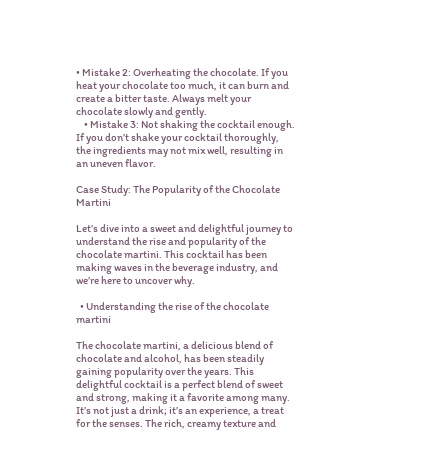• Mistake 2: Overheating the chocolate. If you heat your chocolate too much, it can burn and create a bitter taste. Always melt your chocolate slowly and gently.
    • Mistake 3: Not shaking the cocktail enough. If you don’t shake your cocktail thoroughly, the ingredients may not mix well, resulting in an uneven flavor.

Case Study: The Popularity of the Chocolate Martini

Let’s dive into a sweet and delightful journey to understand the rise and popularity of the chocolate martini. This cocktail has been making waves in the beverage industry, and we’re here to uncover why.

  • Understanding the rise of the chocolate martini

The chocolate martini, a delicious blend of chocolate and alcohol, has been steadily gaining popularity over the years. This delightful cocktail is a perfect blend of sweet and strong, making it a favorite among many. It’s not just a drink; it’s an experience, a treat for the senses. The rich, creamy texture and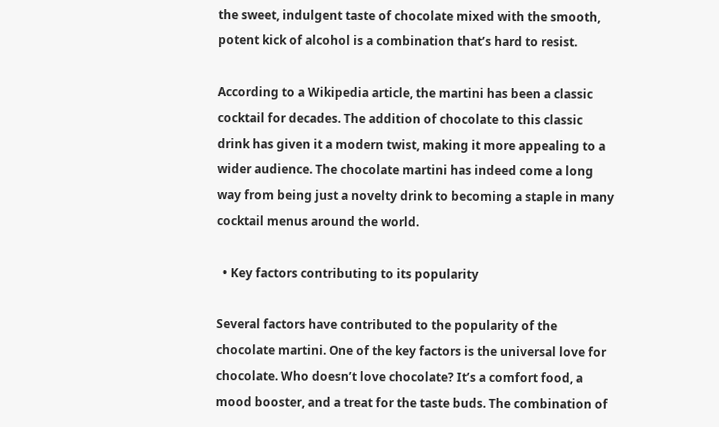the sweet, indulgent taste of chocolate mixed with the smooth, potent kick of alcohol is a combination that’s hard to resist.

According to a Wikipedia article, the martini has been a classic cocktail for decades. The addition of chocolate to this classic drink has given it a modern twist, making it more appealing to a wider audience. The chocolate martini has indeed come a long way from being just a novelty drink to becoming a staple in many cocktail menus around the world.

  • Key factors contributing to its popularity

Several factors have contributed to the popularity of the chocolate martini. One of the key factors is the universal love for chocolate. Who doesn’t love chocolate? It’s a comfort food, a mood booster, and a treat for the taste buds. The combination of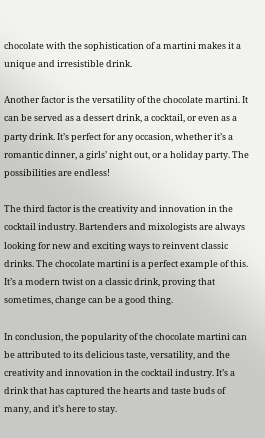chocolate with the sophistication of a martini makes it a unique and irresistible drink.

Another factor is the versatility of the chocolate martini. It can be served as a dessert drink, a cocktail, or even as a party drink. It’s perfect for any occasion, whether it’s a romantic dinner, a girls’ night out, or a holiday party. The possibilities are endless!

The third factor is the creativity and innovation in the cocktail industry. Bartenders and mixologists are always looking for new and exciting ways to reinvent classic drinks. The chocolate martini is a perfect example of this. It’s a modern twist on a classic drink, proving that sometimes, change can be a good thing.

In conclusion, the popularity of the chocolate martini can be attributed to its delicious taste, versatility, and the creativity and innovation in the cocktail industry. It’s a drink that has captured the hearts and taste buds of many, and it’s here to stay.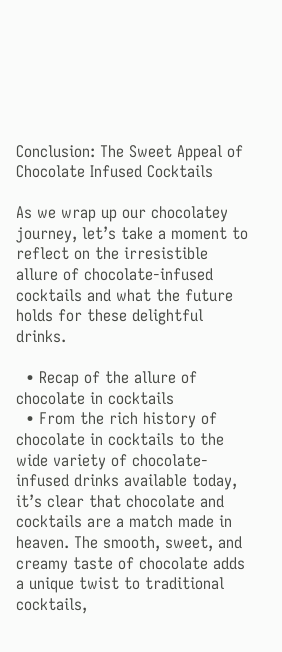Conclusion: The Sweet Appeal of Chocolate Infused Cocktails

As we wrap up our chocolatey journey, let’s take a moment to reflect on the irresistible allure of chocolate-infused cocktails and what the future holds for these delightful drinks.

  • Recap of the allure of chocolate in cocktails
  • From the rich history of chocolate in cocktails to the wide variety of chocolate-infused drinks available today, it’s clear that chocolate and cocktails are a match made in heaven. The smooth, sweet, and creamy taste of chocolate adds a unique twist to traditional cocktails,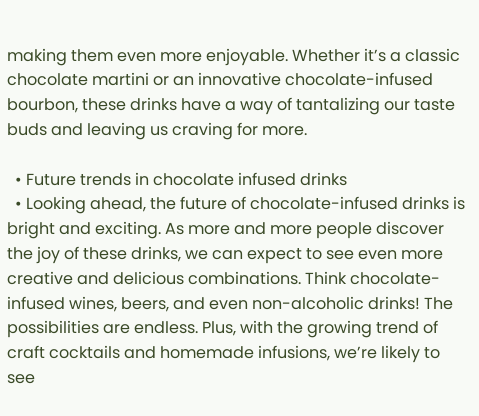making them even more enjoyable. Whether it’s a classic chocolate martini or an innovative chocolate-infused bourbon, these drinks have a way of tantalizing our taste buds and leaving us craving for more.

  • Future trends in chocolate infused drinks
  • Looking ahead, the future of chocolate-infused drinks is bright and exciting. As more and more people discover the joy of these drinks, we can expect to see even more creative and delicious combinations. Think chocolate-infused wines, beers, and even non-alcoholic drinks! The possibilities are endless. Plus, with the growing trend of craft cocktails and homemade infusions, we’re likely to see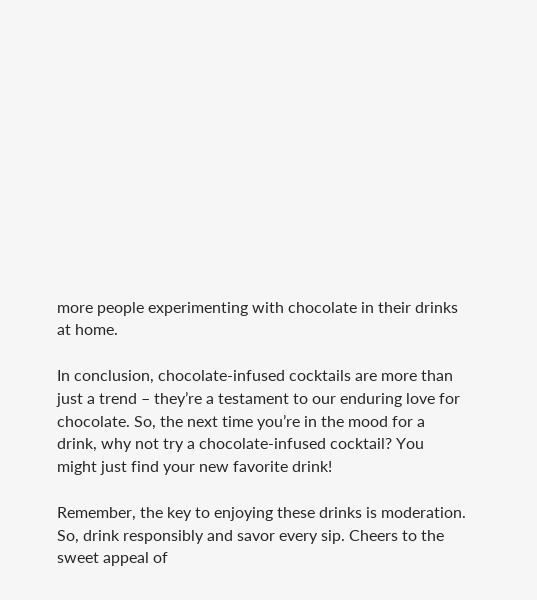more people experimenting with chocolate in their drinks at home.

In conclusion, chocolate-infused cocktails are more than just a trend – they’re a testament to our enduring love for chocolate. So, the next time you’re in the mood for a drink, why not try a chocolate-infused cocktail? You might just find your new favorite drink!

Remember, the key to enjoying these drinks is moderation. So, drink responsibly and savor every sip. Cheers to the sweet appeal of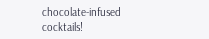chocolate-infused cocktails!